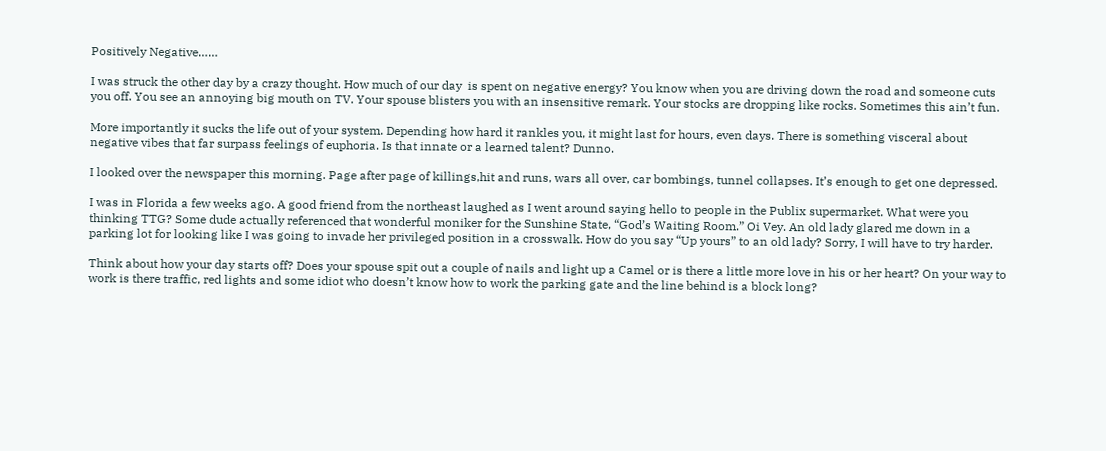Positively Negative……

I was struck the other day by a crazy thought. How much of our day  is spent on negative energy? You know when you are driving down the road and someone cuts you off. You see an annoying big mouth on TV. Your spouse blisters you with an insensitive remark. Your stocks are dropping like rocks. Sometimes this ain’t fun.

More importantly it sucks the life out of your system. Depending how hard it rankles you, it might last for hours, even days. There is something visceral about negative vibes that far surpass feelings of euphoria. Is that innate or a learned talent? Dunno.

I looked over the newspaper this morning. Page after page of killings,hit and runs, wars all over, car bombings, tunnel collapses. It’s enough to get one depressed.

I was in Florida a few weeks ago. A good friend from the northeast laughed as I went around saying hello to people in the Publix supermarket. What were you thinking TTG? Some dude actually referenced that wonderful moniker for the Sunshine State, “God’s Waiting Room.” Oi Vey. An old lady glared me down in a parking lot for looking like I was going to invade her privileged position in a crosswalk. How do you say “Up yours” to an old lady? Sorry, I will have to try harder.

Think about how your day starts off? Does your spouse spit out a couple of nails and light up a Camel or is there a little more love in his or her heart? On your way to work is there traffic, red lights and some idiot who doesn’t know how to work the parking gate and the line behind is a block long?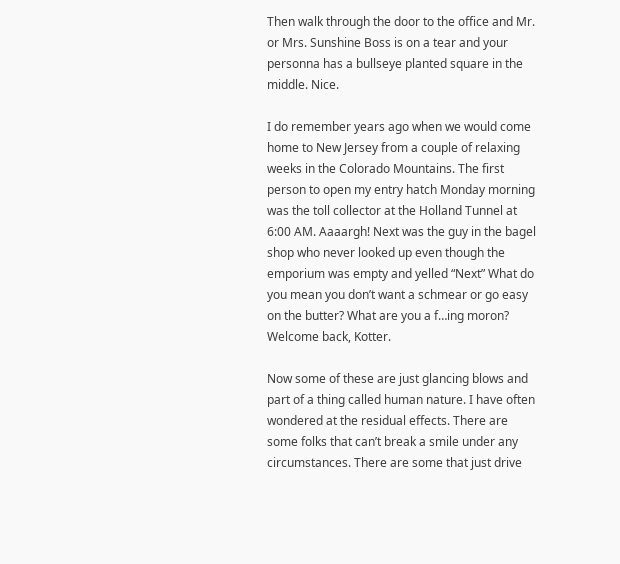Then walk through the door to the office and Mr. or Mrs. Sunshine Boss is on a tear and your personna has a bullseye planted square in the middle. Nice.

I do remember years ago when we would come home to New Jersey from a couple of relaxing weeks in the Colorado Mountains. The first person to open my entry hatch Monday morning was the toll collector at the Holland Tunnel at 6:00 AM. Aaaargh! Next was the guy in the bagel shop who never looked up even though the emporium was empty and yelled “Next” What do you mean you don’t want a schmear or go easy on the butter? What are you a f…ing moron? Welcome back, Kotter.

Now some of these are just glancing blows and part of a thing called human nature. I have often wondered at the residual effects. There are some folks that can’t break a smile under any circumstances. There are some that just drive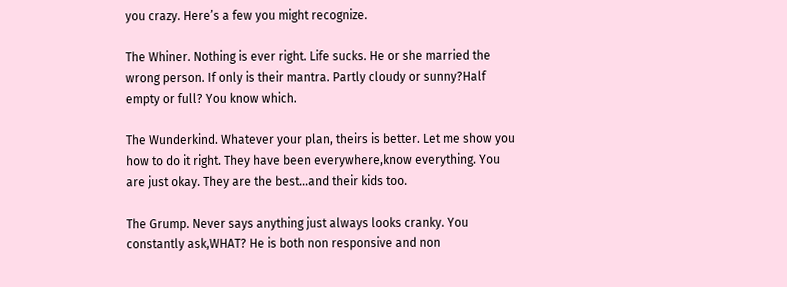you crazy. Here’s a few you might recognize.

The Whiner. Nothing is ever right. Life sucks. He or she married the wrong person. If only is their mantra. Partly cloudy or sunny?Half empty or full? You know which.

The Wunderkind. Whatever your plan, theirs is better. Let me show you how to do it right. They have been everywhere,know everything. You are just okay. They are the best…and their kids too.

The Grump. Never says anything just always looks cranky. You constantly ask,WHAT? He is both non responsive and non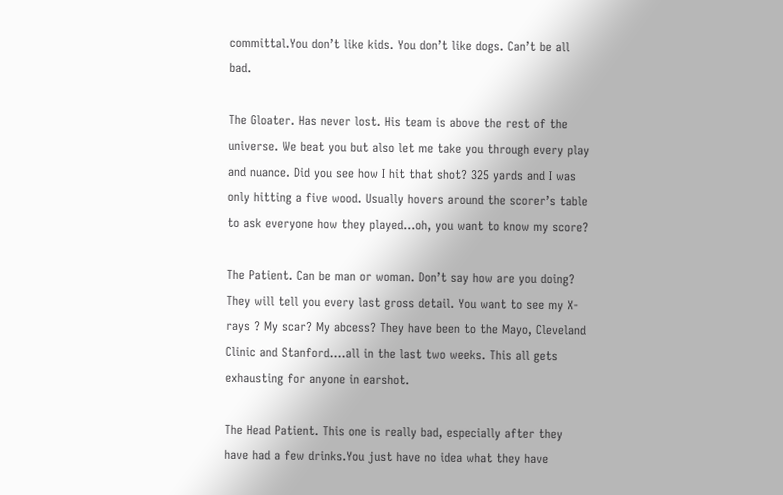committal.You don’t like kids. You don’t like dogs. Can’t be all bad.

The Gloater. Has never lost. His team is above the rest of the universe. We beat you but also let me take you through every play and nuance. Did you see how I hit that shot? 325 yards and I was only hitting a five wood. Usually hovers around the scorer’s table to ask everyone how they played…oh, you want to know my score?

The Patient. Can be man or woman. Don’t say how are you doing? They will tell you every last gross detail. You want to see my X-rays ? My scar? My abcess? They have been to the Mayo, Cleveland Clinic and Stanford….all in the last two weeks. This all gets exhausting for anyone in earshot.

The Head Patient. This one is really bad, especially after they have had a few drinks.You just have no idea what they have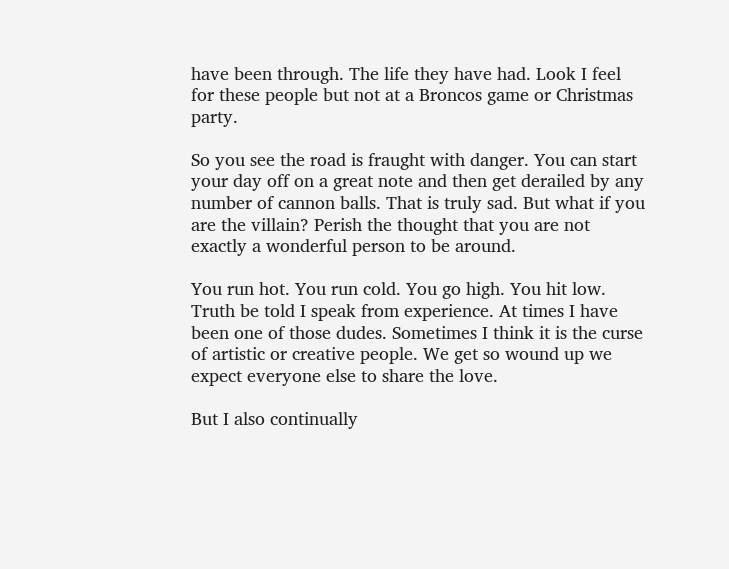have been through. The life they have had. Look I feel for these people but not at a Broncos game or Christmas party.

So you see the road is fraught with danger. You can start your day off on a great note and then get derailed by any number of cannon balls. That is truly sad. But what if you are the villain? Perish the thought that you are not exactly a wonderful person to be around.

You run hot. You run cold. You go high. You hit low. Truth be told I speak from experience. At times I have been one of those dudes. Sometimes I think it is the curse of artistic or creative people. We get so wound up we expect everyone else to share the love.

But I also continually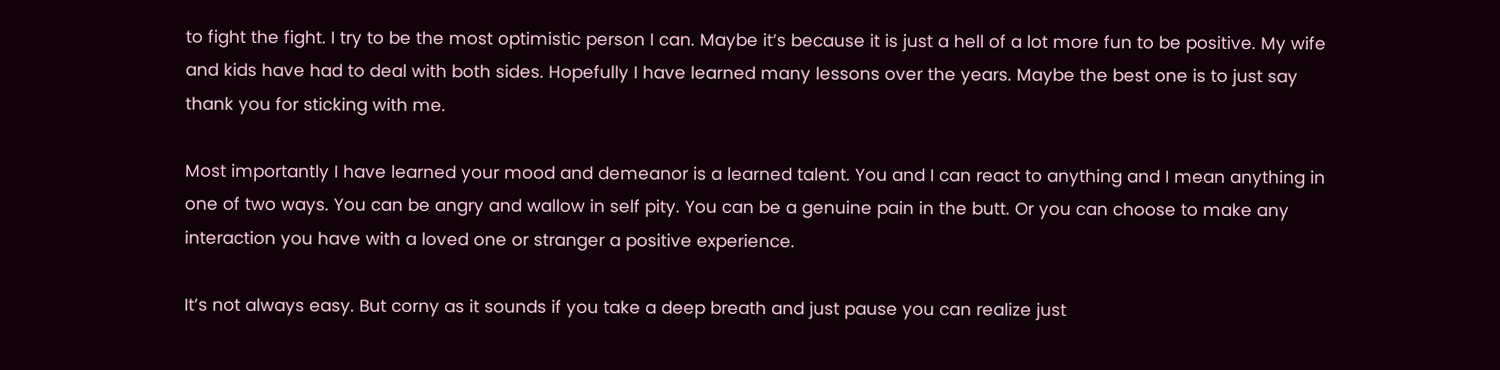to fight the fight. I try to be the most optimistic person I can. Maybe it’s because it is just a hell of a lot more fun to be positive. My wife and kids have had to deal with both sides. Hopefully I have learned many lessons over the years. Maybe the best one is to just say thank you for sticking with me.

Most importantly I have learned your mood and demeanor is a learned talent. You and I can react to anything and I mean anything in one of two ways. You can be angry and wallow in self pity. You can be a genuine pain in the butt. Or you can choose to make any interaction you have with a loved one or stranger a positive experience.

It’s not always easy. But corny as it sounds if you take a deep breath and just pause you can realize just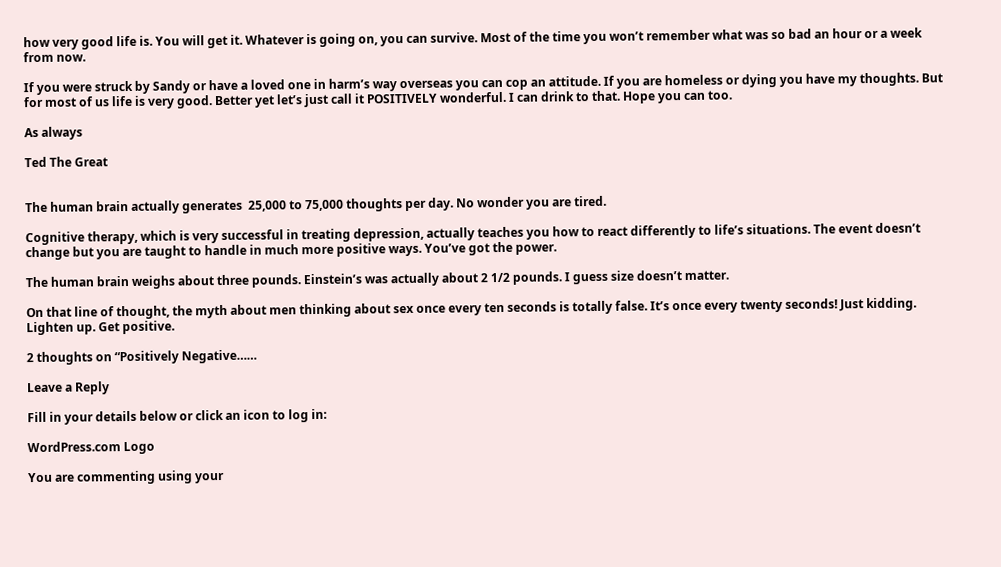how very good life is. You will get it. Whatever is going on, you can survive. Most of the time you won’t remember what was so bad an hour or a week from now.

If you were struck by Sandy or have a loved one in harm’s way overseas you can cop an attitude. If you are homeless or dying you have my thoughts. But for most of us life is very good. Better yet let’s just call it POSITIVELY wonderful. I can drink to that. Hope you can too.

As always

Ted The Great


The human brain actually generates  25,000 to 75,000 thoughts per day. No wonder you are tired.

Cognitive therapy, which is very successful in treating depression, actually teaches you how to react differently to life’s situations. The event doesn’t change but you are taught to handle in much more positive ways. You’ve got the power.

The human brain weighs about three pounds. Einstein’s was actually about 2 1/2 pounds. I guess size doesn’t matter.

On that line of thought, the myth about men thinking about sex once every ten seconds is totally false. It’s once every twenty seconds! Just kidding. Lighten up. Get positive.

2 thoughts on “Positively Negative……

Leave a Reply

Fill in your details below or click an icon to log in:

WordPress.com Logo

You are commenting using your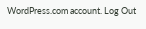WordPress.com account. Log Out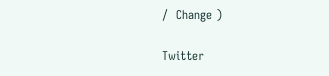/  Change )

Twitter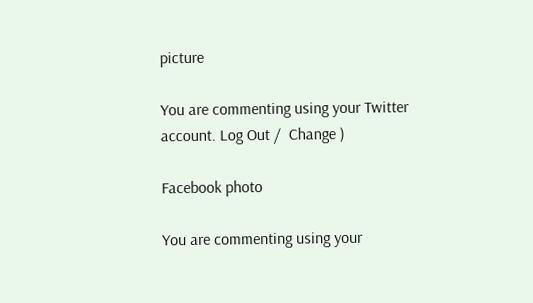picture

You are commenting using your Twitter account. Log Out /  Change )

Facebook photo

You are commenting using your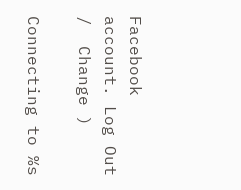Facebook account. Log Out /  Change )

Connecting to %s